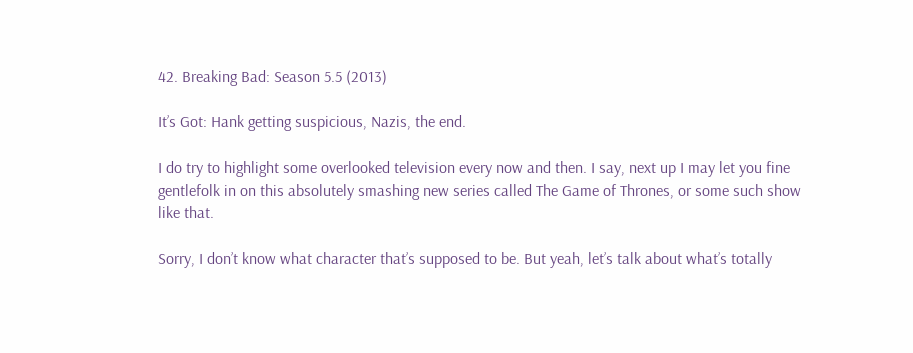42. Breaking Bad: Season 5.5 (2013)

It’s Got: Hank getting suspicious, Nazis, the end.

I do try to highlight some overlooked television every now and then. I say, next up I may let you fine gentlefolk in on this absolutely smashing new series called The Game of Thrones, or some such show like that.

Sorry, I don’t know what character that’s supposed to be. But yeah, let’s talk about what’s totally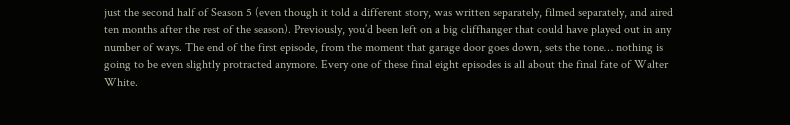just the second half of Season 5 (even though it told a different story, was written separately, filmed separately, and aired ten months after the rest of the season). Previously, you’d been left on a big cliffhanger that could have played out in any number of ways. The end of the first episode, from the moment that garage door goes down, sets the tone… nothing is going to be even slightly protracted anymore. Every one of these final eight episodes is all about the final fate of Walter White.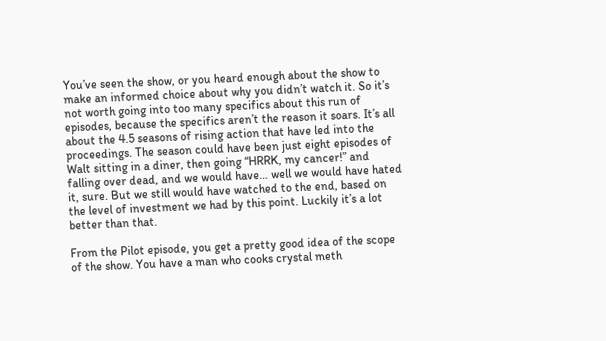You’ve seen the show, or you heard enough about the show to make an informed choice about why you didn’t watch it. So it’s not worth going into too many specifics about this run of episodes, because the specifics aren’t the reason it soars. It’s all about the 4.5 seasons of rising action that have led into the proceedings. The season could have been just eight episodes of Walt sitting in a diner, then going “HRRK, my cancer!” and falling over dead, and we would have… well we would have hated it, sure. But we still would have watched to the end, based on the level of investment we had by this point. Luckily it’s a lot better than that.

From the Pilot episode, you get a pretty good idea of the scope of the show. You have a man who cooks crystal meth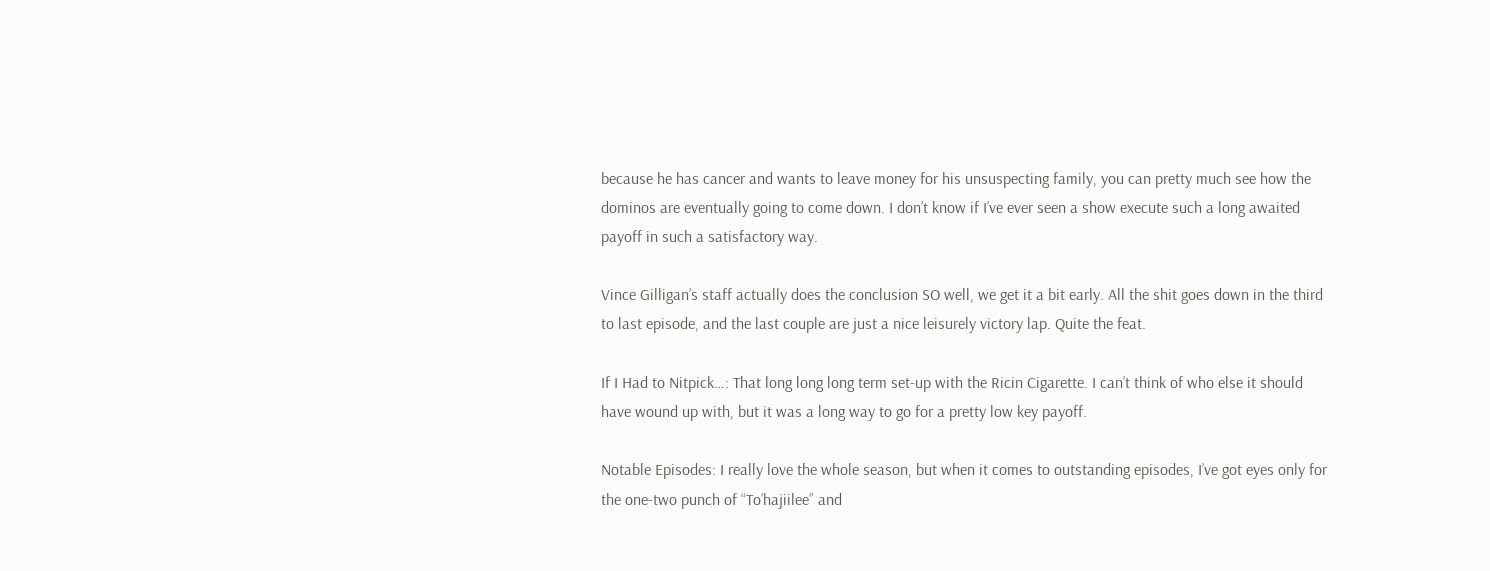because he has cancer and wants to leave money for his unsuspecting family, you can pretty much see how the dominos are eventually going to come down. I don’t know if I’ve ever seen a show execute such a long awaited payoff in such a satisfactory way.

Vince Gilligan’s staff actually does the conclusion SO well, we get it a bit early. All the shit goes down in the third to last episode, and the last couple are just a nice leisurely victory lap. Quite the feat.

If I Had to Nitpick…: That long long long term set-up with the Ricin Cigarette. I can’t think of who else it should have wound up with, but it was a long way to go for a pretty low key payoff.

Notable Episodes: I really love the whole season, but when it comes to outstanding episodes, I’ve got eyes only for the one-two punch of “To’hajiilee” and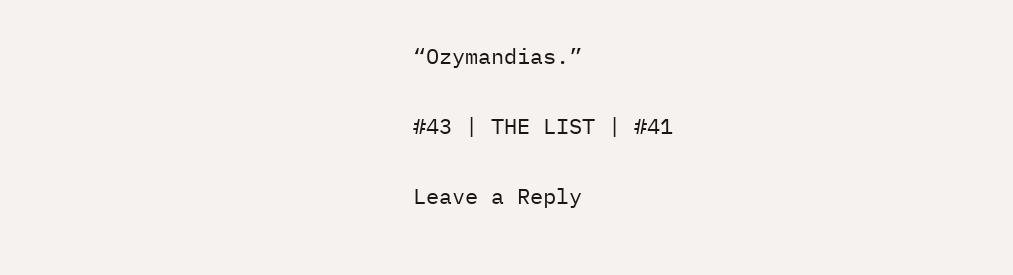“Ozymandias.”

#43 | THE LIST | #41

Leave a Reply